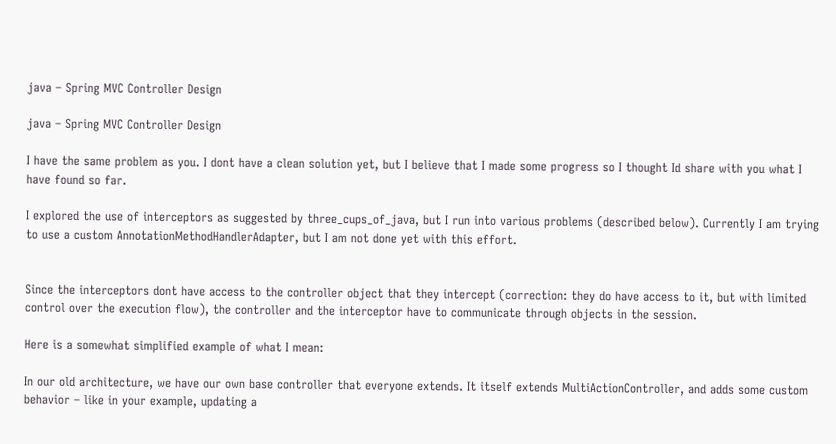java – Spring MVC Controller Design

java – Spring MVC Controller Design

I have the same problem as you. I dont have a clean solution yet, but I believe that I made some progress so I thought Id share with you what I have found so far.

I explored the use of interceptors as suggested by three_cups_of_java, but I run into various problems (described below). Currently I am trying to use a custom AnnotationMethodHandlerAdapter, but I am not done yet with this effort.


Since the interceptors dont have access to the controller object that they intercept (correction: they do have access to it, but with limited control over the execution flow), the controller and the interceptor have to communicate through objects in the session.

Here is a somewhat simplified example of what I mean:

In our old architecture, we have our own base controller that everyone extends. It itself extends MultiActionController, and adds some custom behavior – like in your example, updating a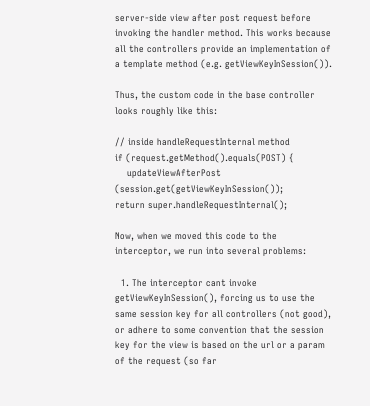server-side view after post request before invoking the handler method. This works because all the controllers provide an implementation of a template method (e.g. getViewKeyInSession()).

Thus, the custom code in the base controller looks roughly like this:

// inside handleRequestInternal method
if (request.getMethod().equals(POST) {
    updateViewAfterPost (session.get(getViewKeyInSession());
return super.handleRequestInternal();

Now, when we moved this code to the interceptor, we run into several problems:

  1. The interceptor cant invoke getViewKeyInSession(), forcing us to use the same session key for all controllers (not good), or adhere to some convention that the session key for the view is based on the url or a param of the request (so far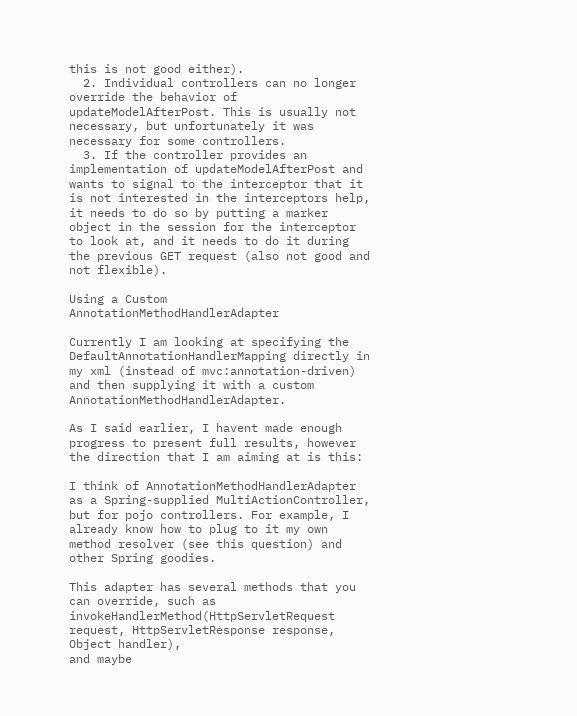this is not good either).
  2. Individual controllers can no longer override the behavior of updateModelAfterPost. This is usually not necessary, but unfortunately it was necessary for some controllers.
  3. If the controller provides an implementation of updateModelAfterPost and wants to signal to the interceptor that it is not interested in the interceptors help, it needs to do so by putting a marker object in the session for the interceptor to look at, and it needs to do it during the previous GET request (also not good and not flexible).

Using a Custom AnnotationMethodHandlerAdapter

Currently I am looking at specifying the DefaultAnnotationHandlerMapping directly in my xml (instead of mvc:annotation-driven) and then supplying it with a custom AnnotationMethodHandlerAdapter.

As I said earlier, I havent made enough progress to present full results, however the direction that I am aiming at is this:

I think of AnnotationMethodHandlerAdapter as a Spring-supplied MultiActionController, but for pojo controllers. For example, I already know how to plug to it my own method resolver (see this question) and other Spring goodies.

This adapter has several methods that you can override, such as
invokeHandlerMethod(HttpServletRequest request, HttpServletResponse response, Object handler),
and maybe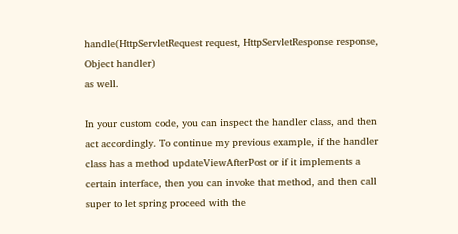handle(HttpServletRequest request, HttpServletResponse response, Object handler)
as well.

In your custom code, you can inspect the handler class, and then act accordingly. To continue my previous example, if the handler class has a method updateViewAfterPost or if it implements a certain interface, then you can invoke that method, and then call super to let spring proceed with the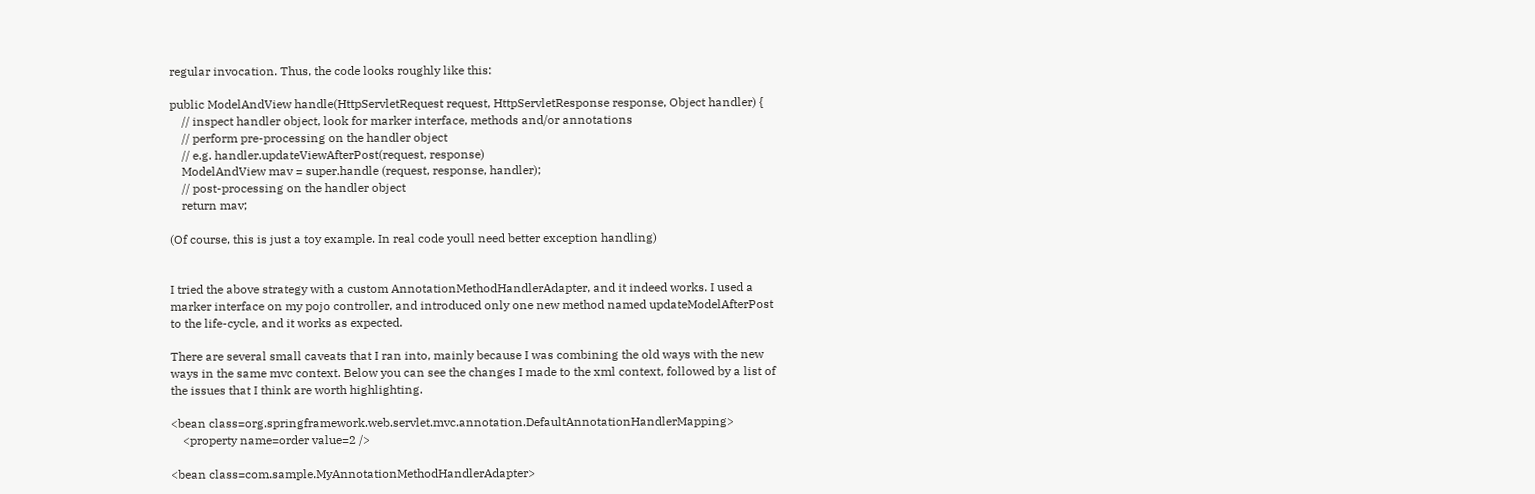regular invocation. Thus, the code looks roughly like this:

public ModelAndView handle(HttpServletRequest request, HttpServletResponse response, Object handler) {
    // inspect handler object, look for marker interface, methods and/or annotations
    // perform pre-processing on the handler object
    // e.g. handler.updateViewAfterPost(request, response)
    ModelAndView mav = super.handle (request, response, handler);
    // post-processing on the handler object
    return mav;

(Of course, this is just a toy example. In real code youll need better exception handling)


I tried the above strategy with a custom AnnotationMethodHandlerAdapter, and it indeed works. I used a marker interface on my pojo controller, and introduced only one new method named updateModelAfterPost to the life-cycle, and it works as expected.

There are several small caveats that I ran into, mainly because I was combining the old ways with the new ways in the same mvc context. Below you can see the changes I made to the xml context, followed by a list of the issues that I think are worth highlighting.

<bean class=org.springframework.web.servlet.mvc.annotation.DefaultAnnotationHandlerMapping>
    <property name=order value=2 />

<bean class=com.sample.MyAnnotationMethodHandlerAdapter>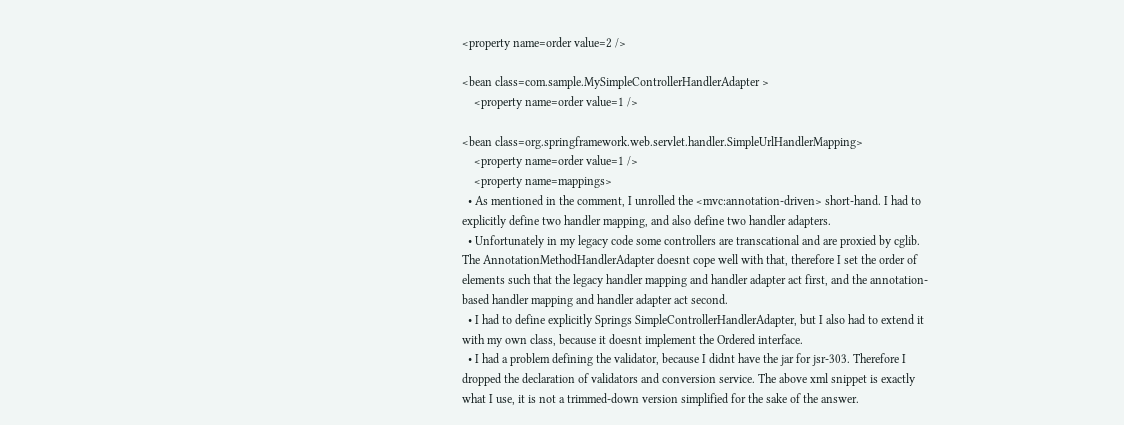<property name=order value=2 />

<bean class=com.sample.MySimpleControllerHandlerAdapter >
    <property name=order value=1 />

<bean class=org.springframework.web.servlet.handler.SimpleUrlHandlerMapping>
    <property name=order value=1 />
    <property name=mappings>
  • As mentioned in the comment, I unrolled the <mvc:annotation-driven> short-hand. I had to explicitly define two handler mapping, and also define two handler adapters.
  • Unfortunately in my legacy code some controllers are transcational and are proxied by cglib. The AnnotationMethodHandlerAdapter doesnt cope well with that, therefore I set the order of elements such that the legacy handler mapping and handler adapter act first, and the annotation-based handler mapping and handler adapter act second.
  • I had to define explicitly Springs SimpleControllerHandlerAdapter, but I also had to extend it with my own class, because it doesnt implement the Ordered interface.
  • I had a problem defining the validator, because I didnt have the jar for jsr-303. Therefore I dropped the declaration of validators and conversion service. The above xml snippet is exactly what I use, it is not a trimmed-down version simplified for the sake of the answer.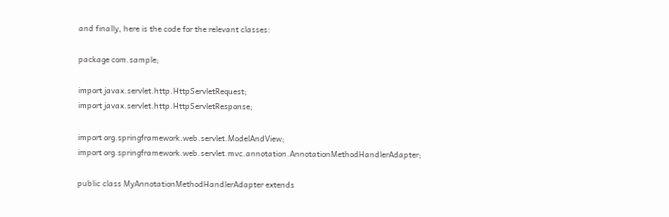and finally, here is the code for the relevant classes:

package com.sample;

import javax.servlet.http.HttpServletRequest;
import javax.servlet.http.HttpServletResponse;

import org.springframework.web.servlet.ModelAndView;
import org.springframework.web.servlet.mvc.annotation.AnnotationMethodHandlerAdapter;

public class MyAnnotationMethodHandlerAdapter extends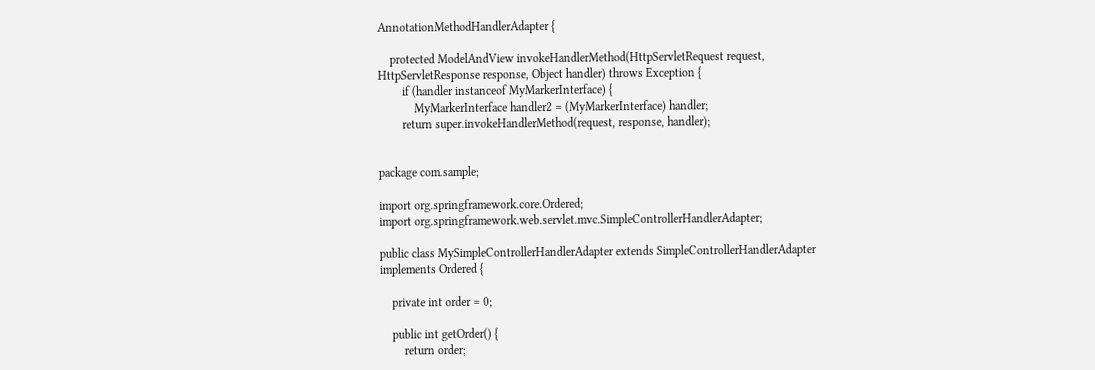AnnotationMethodHandlerAdapter {

    protected ModelAndView invokeHandlerMethod(HttpServletRequest request, HttpServletResponse response, Object handler) throws Exception {
        if (handler instanceof MyMarkerInterface) {
            MyMarkerInterface handler2 = (MyMarkerInterface) handler;
        return super.invokeHandlerMethod(request, response, handler);


package com.sample;

import org.springframework.core.Ordered;
import org.springframework.web.servlet.mvc.SimpleControllerHandlerAdapter;

public class MySimpleControllerHandlerAdapter extends SimpleControllerHandlerAdapter implements Ordered {

    private int order = 0;

    public int getOrder() {
        return order;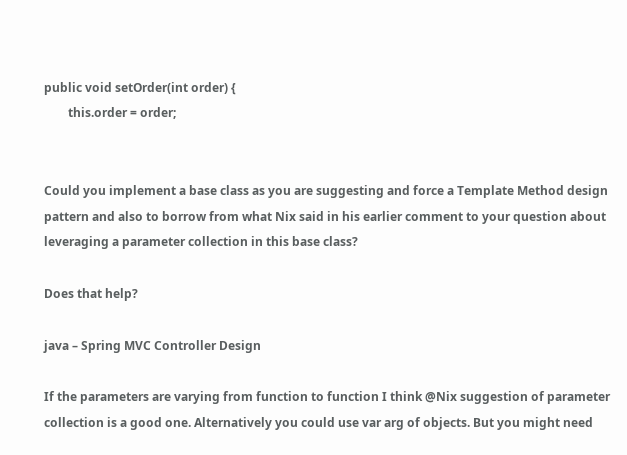public void setOrder(int order) {
        this.order = order;


Could you implement a base class as you are suggesting and force a Template Method design pattern and also to borrow from what Nix said in his earlier comment to your question about leveraging a parameter collection in this base class?

Does that help?

java – Spring MVC Controller Design

If the parameters are varying from function to function I think @Nix suggestion of parameter collection is a good one. Alternatively you could use var arg of objects. But you might need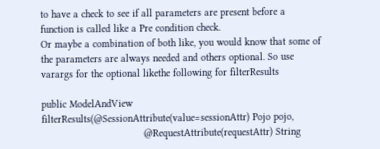to have a check to see if all parameters are present before a function is called like a Pre condition check.
Or maybe a combination of both like, you would know that some of the parameters are always needed and others optional. So use varargs for the optional likethe following for filterResults

public ModelAndView filterResults(@SessionAttribute(value=sessionAttr) Pojo pojo,
                                  @RequestAttribute(requestAttr) String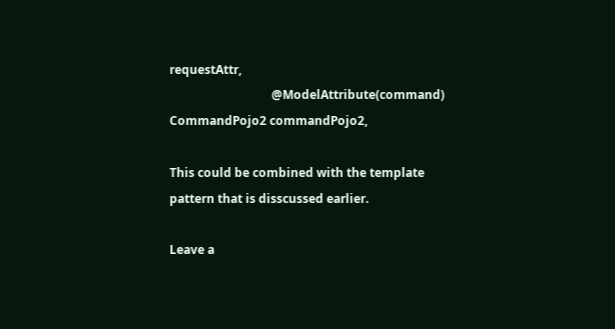requestAttr,
                                  @ModelAttribute(command) CommandPojo2 commandPojo2,

This could be combined with the template pattern that is disscussed earlier.

Leave a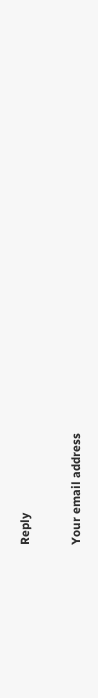Reply

Your email address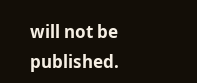will not be published.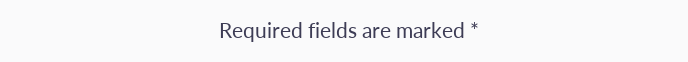Required fields are marked *